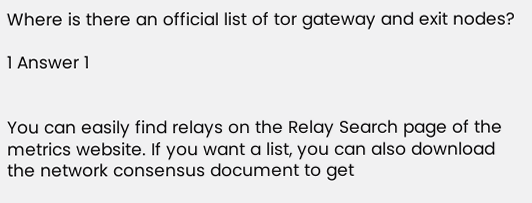Where is there an official list of tor gateway and exit nodes?

1 Answer 1


You can easily find relays on the Relay Search page of the metrics website. If you want a list, you can also download the network consensus document to get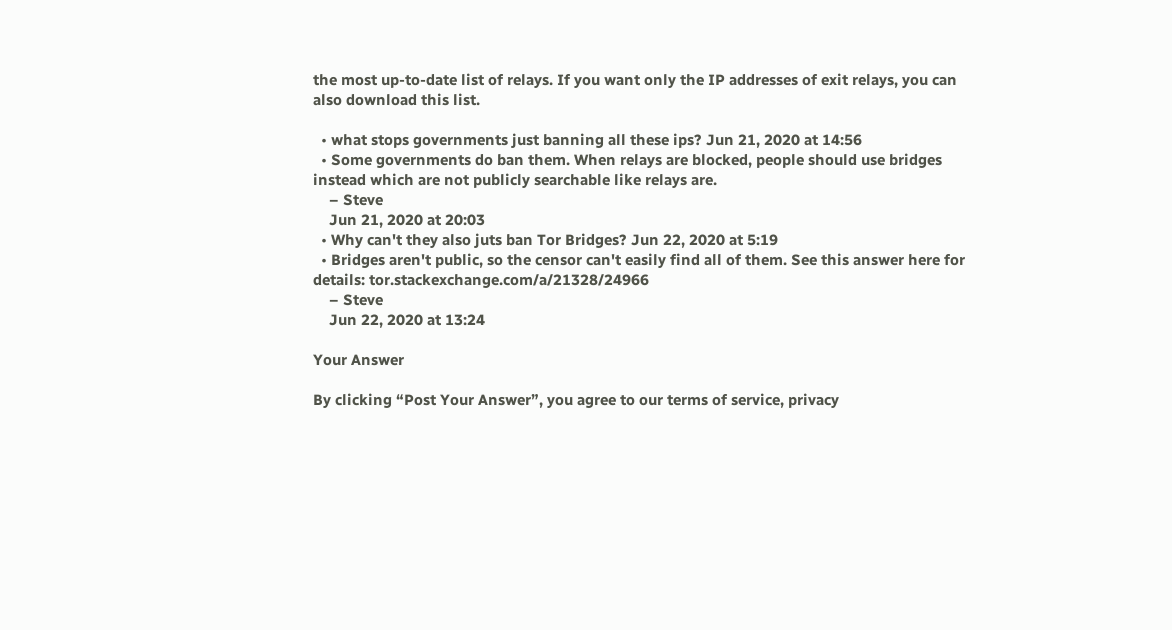the most up-to-date list of relays. If you want only the IP addresses of exit relays, you can also download this list.

  • what stops governments just banning all these ips? Jun 21, 2020 at 14:56
  • Some governments do ban them. When relays are blocked, people should use bridges instead which are not publicly searchable like relays are.
    – Steve
    Jun 21, 2020 at 20:03
  • Why can't they also juts ban Tor Bridges? Jun 22, 2020 at 5:19
  • Bridges aren't public, so the censor can't easily find all of them. See this answer here for details: tor.stackexchange.com/a/21328/24966
    – Steve
    Jun 22, 2020 at 13:24

Your Answer

By clicking “Post Your Answer”, you agree to our terms of service, privacy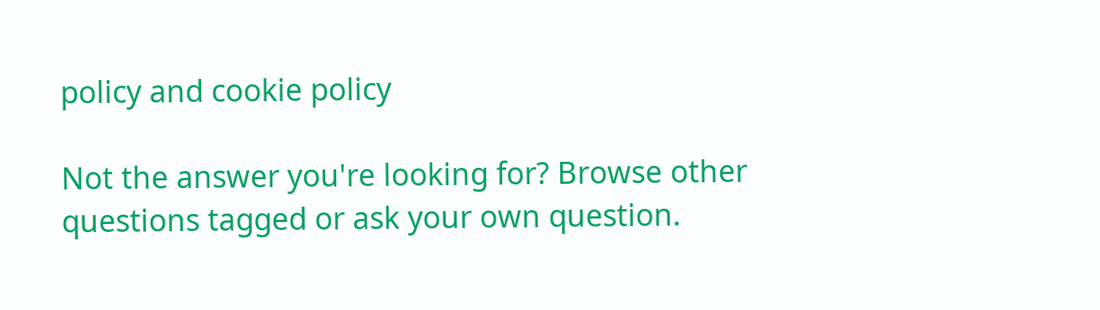policy and cookie policy

Not the answer you're looking for? Browse other questions tagged or ask your own question.